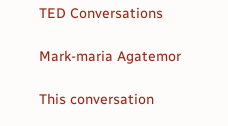TED Conversations

Mark-maria Agatemor

This conversation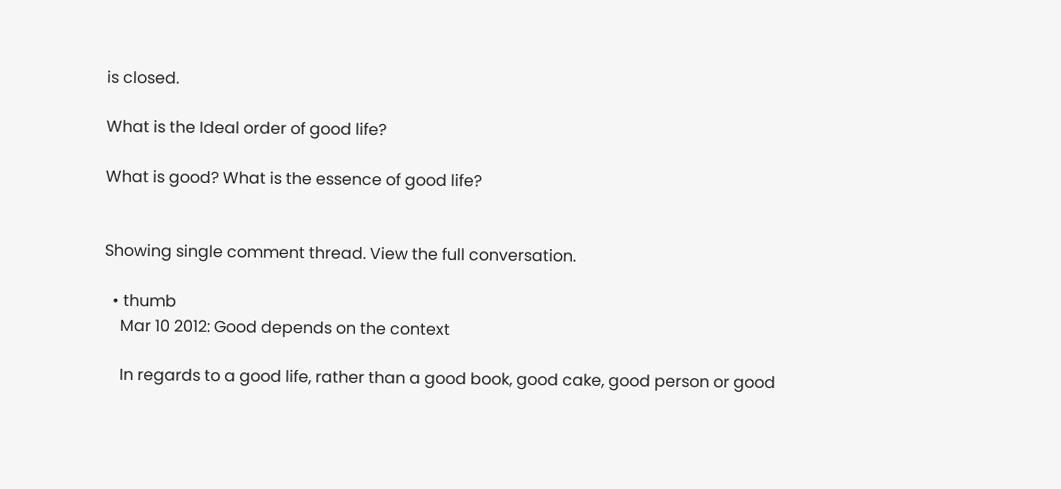is closed.

What is the Ideal order of good life?

What is good? What is the essence of good life?


Showing single comment thread. View the full conversation.

  • thumb
    Mar 10 2012: Good depends on the context

    In regards to a good life, rather than a good book, good cake, good person or good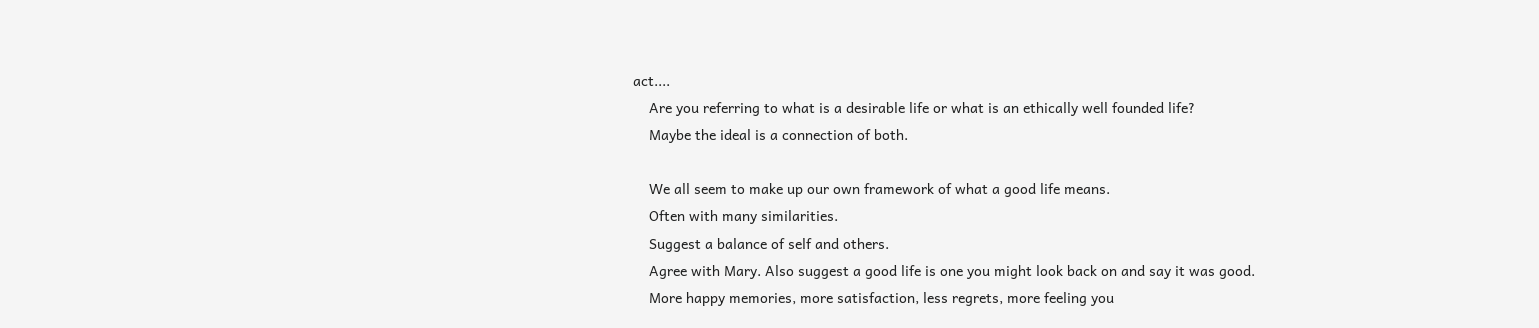act....
    Are you referring to what is a desirable life or what is an ethically well founded life?
    Maybe the ideal is a connection of both.

    We all seem to make up our own framework of what a good life means.
    Often with many similarities.
    Suggest a balance of self and others.
    Agree with Mary. Also suggest a good life is one you might look back on and say it was good.
    More happy memories, more satisfaction, less regrets, more feeling you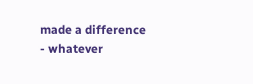made a difference - whatever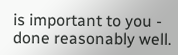is important to you - done reasonably well.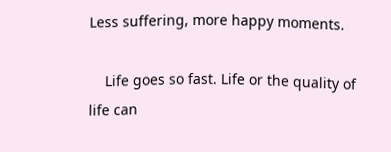Less suffering, more happy moments.

    Life goes so fast. Life or the quality of life can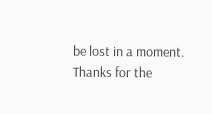be lost in a moment. Thanks for the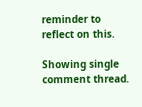reminder to reflect on this.

Showing single comment thread.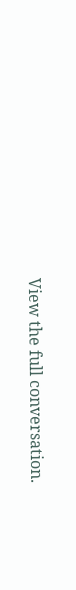View the full conversation.